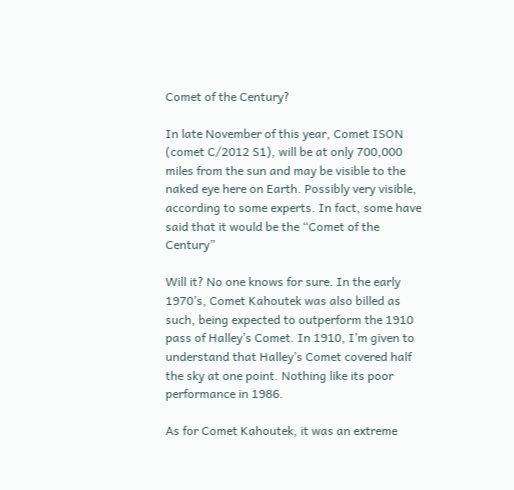Comet of the Century?

In late November of this year, Comet ISON (comet C/2012 S1), will be at only 700,000 miles from the sun and may be visible to the naked eye here on Earth. Possibly very visible, according to some experts. In fact, some have said that it would be the “Comet of the Century”

Will it? No one knows for sure. In the early 1970’s, Comet Kahoutek was also billed as such, being expected to outperform the 1910 pass of Halley’s Comet. In 1910, I’m given to understand that Halley’s Comet covered half the sky at one point. Nothing like its poor performance in 1986.

As for Comet Kahoutek, it was an extreme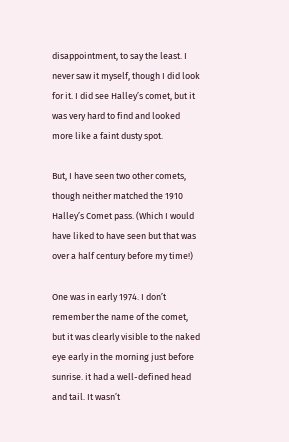disappointment, to say the least. I never saw it myself, though I did look for it. I did see Halley’s comet, but it was very hard to find and looked more like a faint dusty spot.

But, I have seen two other comets, though neither matched the 1910 Halley’s Comet pass. (Which I would have liked to have seen but that was over a half century before my time!)

One was in early 1974. I don’t remember the name of the comet, but it was clearly visible to the naked eye early in the morning just before sunrise. it had a well-defined head and tail. It wasn’t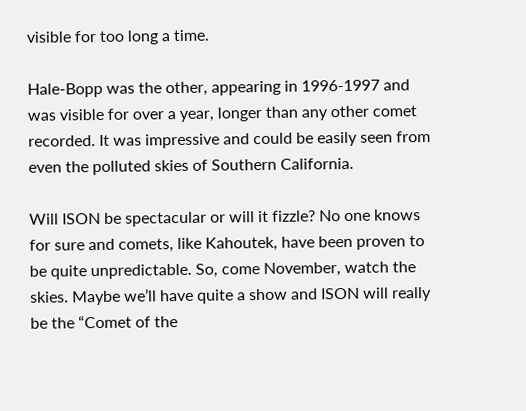visible for too long a time.

Hale-Bopp was the other, appearing in 1996-1997 and was visible for over a year, longer than any other comet recorded. It was impressive and could be easily seen from even the polluted skies of Southern California.

Will ISON be spectacular or will it fizzle? No one knows for sure and comets, like Kahoutek, have been proven to be quite unpredictable. So, come November, watch the skies. Maybe we’ll have quite a show and ISON will really be the “Comet of the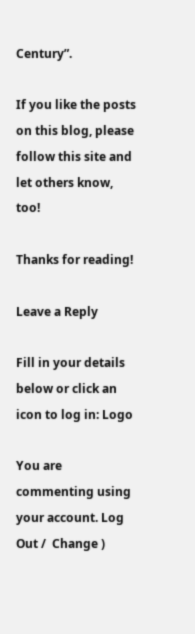Century”.

If you like the posts on this blog, please follow this site and let others know, too!

Thanks for reading!

Leave a Reply

Fill in your details below or click an icon to log in: Logo

You are commenting using your account. Log Out /  Change )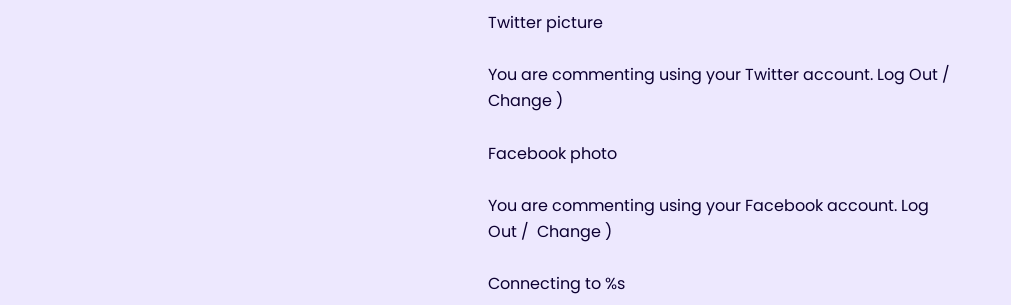Twitter picture

You are commenting using your Twitter account. Log Out /  Change )

Facebook photo

You are commenting using your Facebook account. Log Out /  Change )

Connecting to %s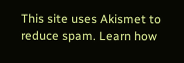This site uses Akismet to reduce spam. Learn how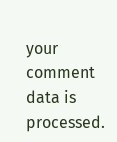your comment data is processed.